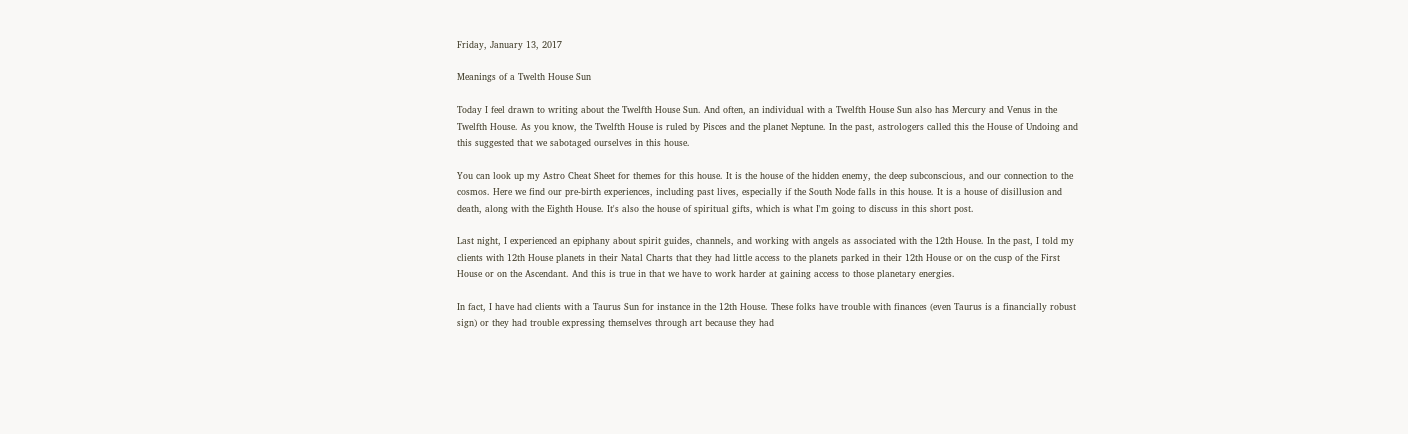Friday, January 13, 2017

Meanings of a Twelth House Sun

Today I feel drawn to writing about the Twelfth House Sun. And often, an individual with a Twelfth House Sun also has Mercury and Venus in the Twelfth House. As you know, the Twelfth House is ruled by Pisces and the planet Neptune. In the past, astrologers called this the House of Undoing and this suggested that we sabotaged ourselves in this house.

You can look up my Astro Cheat Sheet for themes for this house. It is the house of the hidden enemy, the deep subconscious, and our connection to the cosmos. Here we find our pre-birth experiences, including past lives, especially if the South Node falls in this house. It is a house of disillusion and death, along with the Eighth House. It's also the house of spiritual gifts, which is what I'm going to discuss in this short post.

Last night, I experienced an epiphany about spirit guides, channels, and working with angels as associated with the 12th House. In the past, I told my clients with 12th House planets in their Natal Charts that they had little access to the planets parked in their 12th House or on the cusp of the First House or on the Ascendant. And this is true in that we have to work harder at gaining access to those planetary energies.

In fact, I have had clients with a Taurus Sun for instance in the 12th House. These folks have trouble with finances (even Taurus is a financially robust sign) or they had trouble expressing themselves through art because they had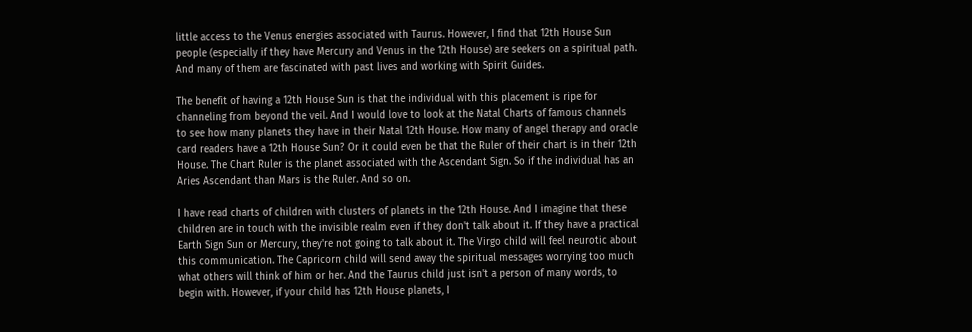little access to the Venus energies associated with Taurus. However, I find that 12th House Sun people (especially if they have Mercury and Venus in the 12th House) are seekers on a spiritual path. And many of them are fascinated with past lives and working with Spirit Guides.

The benefit of having a 12th House Sun is that the individual with this placement is ripe for channeling from beyond the veil. And I would love to look at the Natal Charts of famous channels to see how many planets they have in their Natal 12th House. How many of angel therapy and oracle card readers have a 12th House Sun? Or it could even be that the Ruler of their chart is in their 12th House. The Chart Ruler is the planet associated with the Ascendant Sign. So if the individual has an Aries Ascendant than Mars is the Ruler. And so on.

I have read charts of children with clusters of planets in the 12th House. And I imagine that these children are in touch with the invisible realm even if they don't talk about it. If they have a practical Earth Sign Sun or Mercury, they're not going to talk about it. The Virgo child will feel neurotic about this communication. The Capricorn child will send away the spiritual messages worrying too much what others will think of him or her. And the Taurus child just isn't a person of many words, to begin with. However, if your child has 12th House planets, I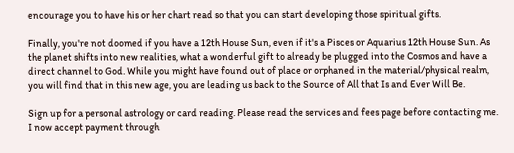encourage you to have his or her chart read so that you can start developing those spiritual gifts.

Finally, you're not doomed if you have a 12th House Sun, even if it's a Pisces or Aquarius 12th House Sun. As the planet shifts into new realities, what a wonderful gift to already be plugged into the Cosmos and have a direct channel to God. While you might have found out of place or orphaned in the material/physical realm, you will find that in this new age, you are leading us back to the Source of All that Is and Ever Will Be.

Sign up for a personal astrology or card reading. Please read the services and fees page before contacting me. I now accept payment through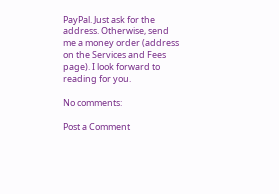PayPal. Just ask for the address. Otherwise, send me a money order (address on the Services and Fees page). I look forward to reading for you.

No comments:

Post a Comment